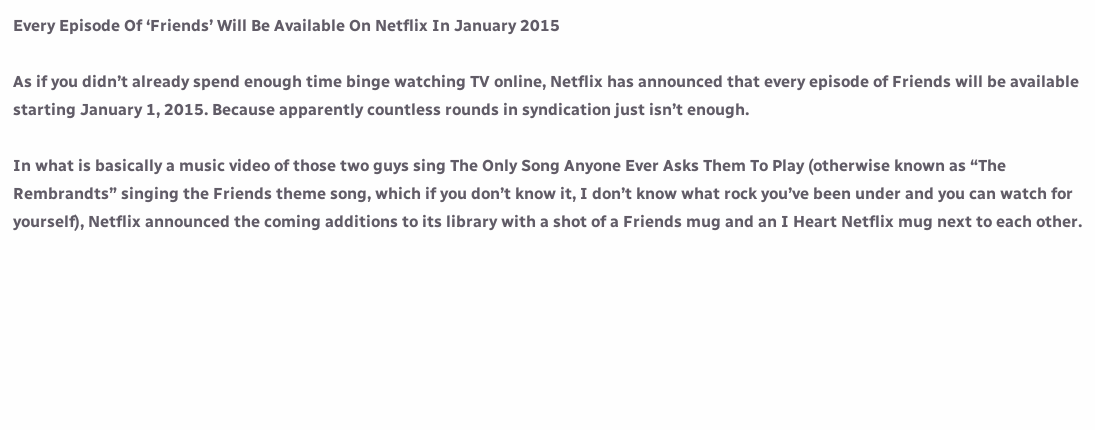Every Episode Of ‘Friends’ Will Be Available On Netflix In January 2015

As if you didn’t already spend enough time binge watching TV online, Netflix has announced that every episode of Friends will be available starting January 1, 2015. Because apparently countless rounds in syndication just isn’t enough.

In what is basically a music video of those two guys sing The Only Song Anyone Ever Asks Them To Play (otherwise known as “The Rembrandts” singing the Friends theme song, which if you don’t know it, I don’t know what rock you’ve been under and you can watch for yourself), Netflix announced the coming additions to its library with a shot of a Friends mug and an I Heart Netflix mug next to each other.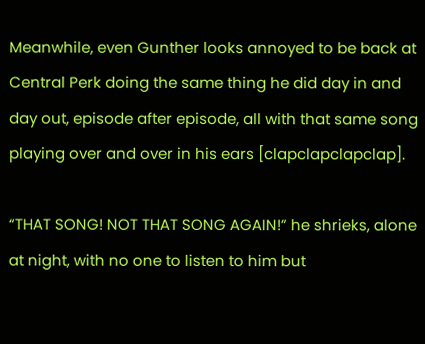Meanwhile, even Gunther looks annoyed to be back at Central Perk doing the same thing he did day in and day out, episode after episode, all with that same song playing over and over in his ears [clapclapclapclap].

“THAT SONG! NOT THAT SONG AGAIN!” he shrieks, alone at night, with no one to listen to him but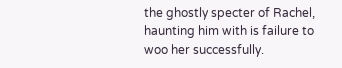the ghostly specter of Rachel, haunting him with is failure to woo her successfully.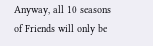Anyway, all 10 seasons of Friends will only be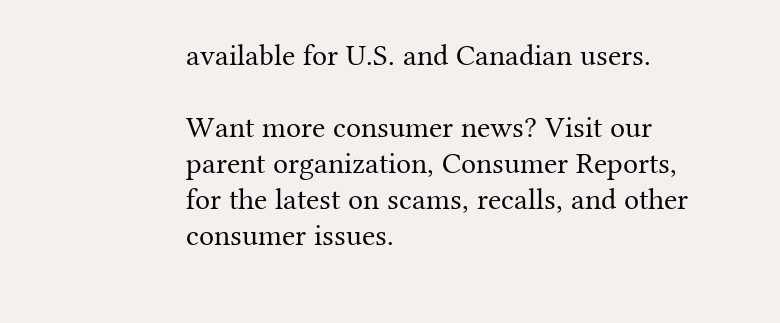available for U.S. and Canadian users.

Want more consumer news? Visit our parent organization, Consumer Reports, for the latest on scams, recalls, and other consumer issues.